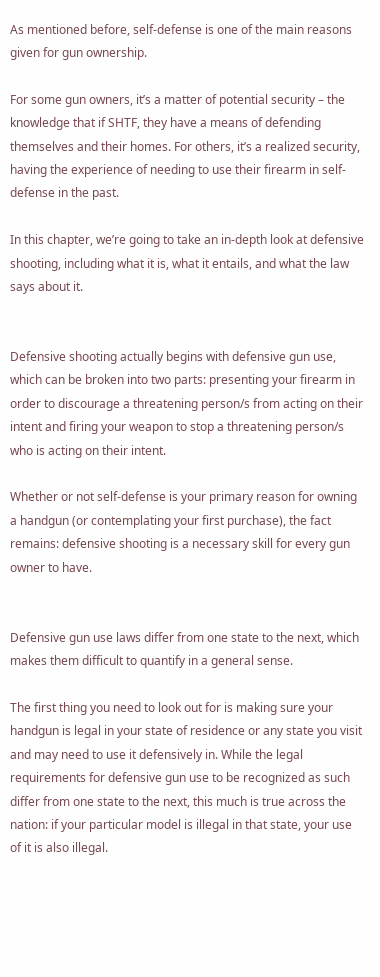As mentioned before, self-defense is one of the main reasons given for gun ownership.

For some gun owners, it’s a matter of potential security – the knowledge that if SHTF, they have a means of defending themselves and their homes. For others, it’s a realized security, having the experience of needing to use their firearm in self-defense in the past.

In this chapter, we’re going to take an in-depth look at defensive shooting, including what it is, what it entails, and what the law says about it.


Defensive shooting actually begins with defensive gun use, which can be broken into two parts: presenting your firearm in order to discourage a threatening person/s from acting on their intent and firing your weapon to stop a threatening person/s who is acting on their intent.

Whether or not self-defense is your primary reason for owning a handgun (or contemplating your first purchase), the fact remains: defensive shooting is a necessary skill for every gun owner to have.


Defensive gun use laws differ from one state to the next, which makes them difficult to quantify in a general sense.

The first thing you need to look out for is making sure your handgun is legal in your state of residence or any state you visit and may need to use it defensively in. While the legal requirements for defensive gun use to be recognized as such differ from one state to the next, this much is true across the nation: if your particular model is illegal in that state, your use of it is also illegal.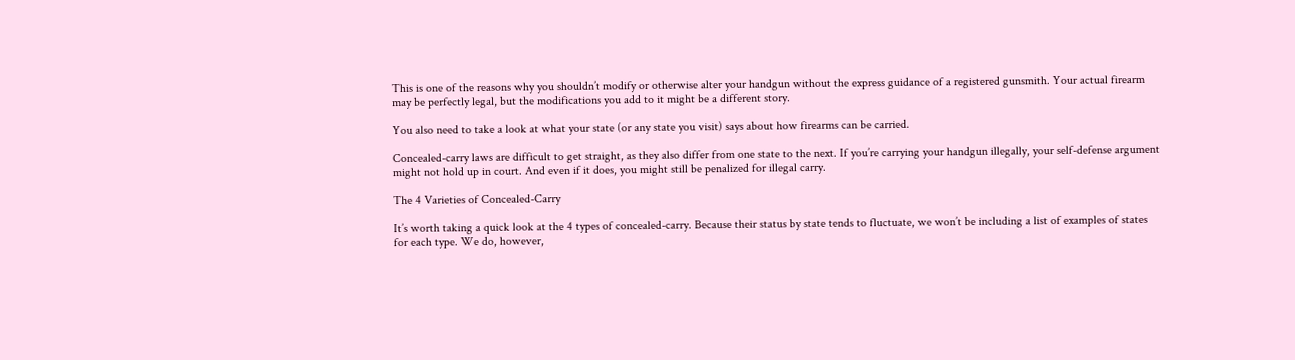This is one of the reasons why you shouldn’t modify or otherwise alter your handgun without the express guidance of a registered gunsmith. Your actual firearm may be perfectly legal, but the modifications you add to it might be a different story.

You also need to take a look at what your state (or any state you visit) says about how firearms can be carried.

Concealed-carry laws are difficult to get straight, as they also differ from one state to the next. If you’re carrying your handgun illegally, your self-defense argument might not hold up in court. And even if it does, you might still be penalized for illegal carry.

The 4 Varieties of Concealed-Carry

It’s worth taking a quick look at the 4 types of concealed-carry. Because their status by state tends to fluctuate, we won’t be including a list of examples of states for each type. We do, however,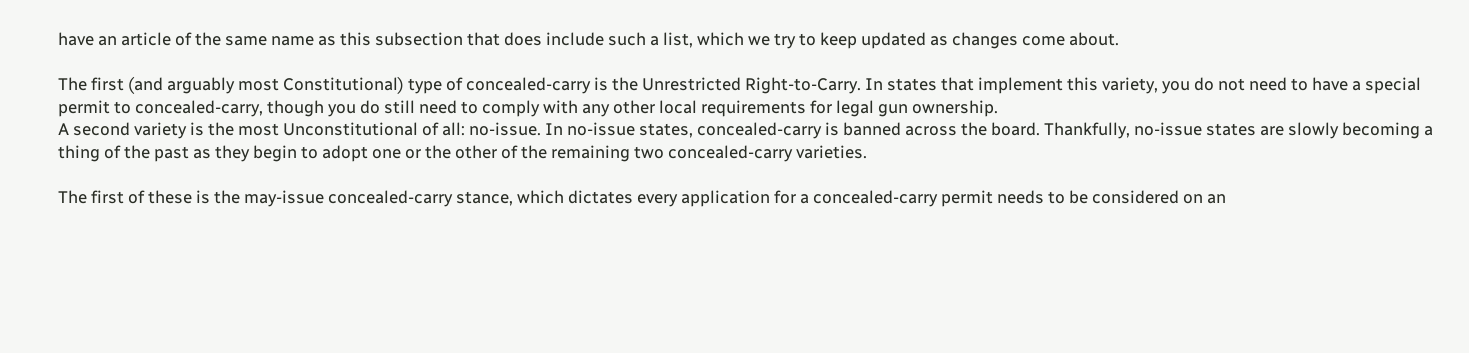have an article of the same name as this subsection that does include such a list, which we try to keep updated as changes come about.

The first (and arguably most Constitutional) type of concealed-carry is the Unrestricted Right-to-Carry. In states that implement this variety, you do not need to have a special permit to concealed-carry, though you do still need to comply with any other local requirements for legal gun ownership.
A second variety is the most Unconstitutional of all: no-issue. In no-issue states, concealed-carry is banned across the board. Thankfully, no-issue states are slowly becoming a thing of the past as they begin to adopt one or the other of the remaining two concealed-carry varieties.

The first of these is the may-issue concealed-carry stance, which dictates every application for a concealed-carry permit needs to be considered on an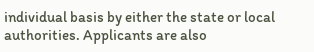individual basis by either the state or local authorities. Applicants are also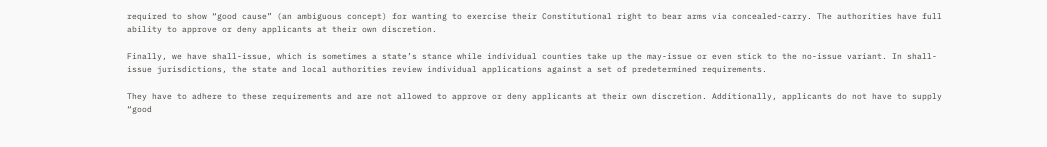required to show “good cause” (an ambiguous concept) for wanting to exercise their Constitutional right to bear arms via concealed-carry. The authorities have full ability to approve or deny applicants at their own discretion.

Finally, we have shall-issue, which is sometimes a state’s stance while individual counties take up the may-issue or even stick to the no-issue variant. In shall-issue jurisdictions, the state and local authorities review individual applications against a set of predetermined requirements.

They have to adhere to these requirements and are not allowed to approve or deny applicants at their own discretion. Additionally, applicants do not have to supply “good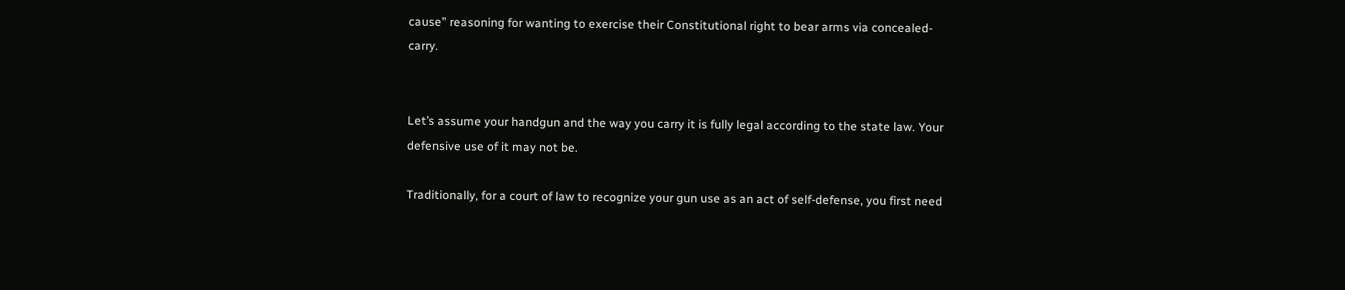cause” reasoning for wanting to exercise their Constitutional right to bear arms via concealed-carry.


Let’s assume your handgun and the way you carry it is fully legal according to the state law. Your defensive use of it may not be.

Traditionally, for a court of law to recognize your gun use as an act of self-defense, you first need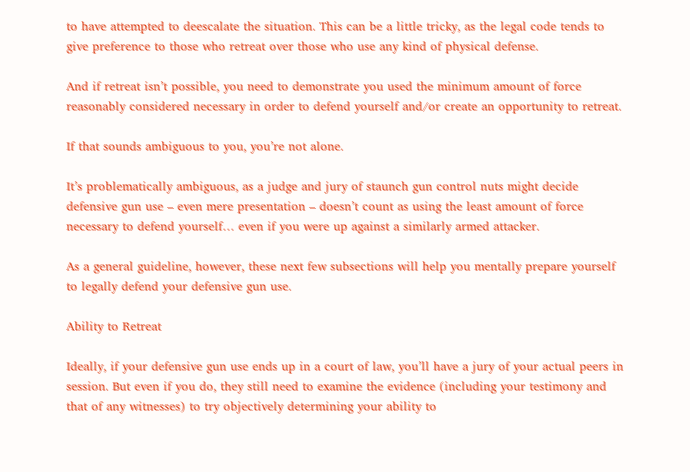to have attempted to deescalate the situation. This can be a little tricky, as the legal code tends to give preference to those who retreat over those who use any kind of physical defense.

And if retreat isn’t possible, you need to demonstrate you used the minimum amount of force reasonably considered necessary in order to defend yourself and/or create an opportunity to retreat.

If that sounds ambiguous to you, you’re not alone.

It’s problematically ambiguous, as a judge and jury of staunch gun control nuts might decide defensive gun use – even mere presentation – doesn’t count as using the least amount of force necessary to defend yourself… even if you were up against a similarly armed attacker.

As a general guideline, however, these next few subsections will help you mentally prepare yourself to legally defend your defensive gun use.

Ability to Retreat

Ideally, if your defensive gun use ends up in a court of law, you’ll have a jury of your actual peers in session. But even if you do, they still need to examine the evidence (including your testimony and that of any witnesses) to try objectively determining your ability to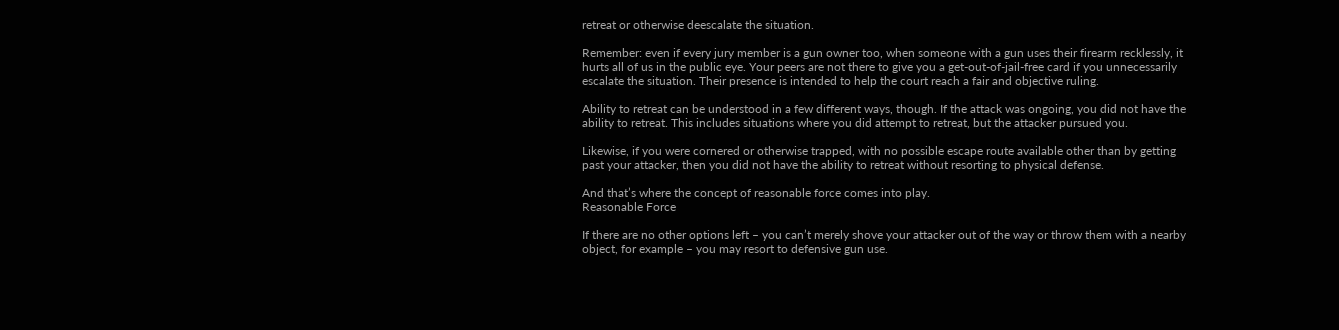retreat or otherwise deescalate the situation.

Remember: even if every jury member is a gun owner too, when someone with a gun uses their firearm recklessly, it hurts all of us in the public eye. Your peers are not there to give you a get-out-of-jail-free card if you unnecessarily escalate the situation. Their presence is intended to help the court reach a fair and objective ruling.

Ability to retreat can be understood in a few different ways, though. If the attack was ongoing, you did not have the ability to retreat. This includes situations where you did attempt to retreat, but the attacker pursued you.

Likewise, if you were cornered or otherwise trapped, with no possible escape route available other than by getting past your attacker, then you did not have the ability to retreat without resorting to physical defense.

And that’s where the concept of reasonable force comes into play.
Reasonable Force

If there are no other options left – you can’t merely shove your attacker out of the way or throw them with a nearby object, for example – you may resort to defensive gun use.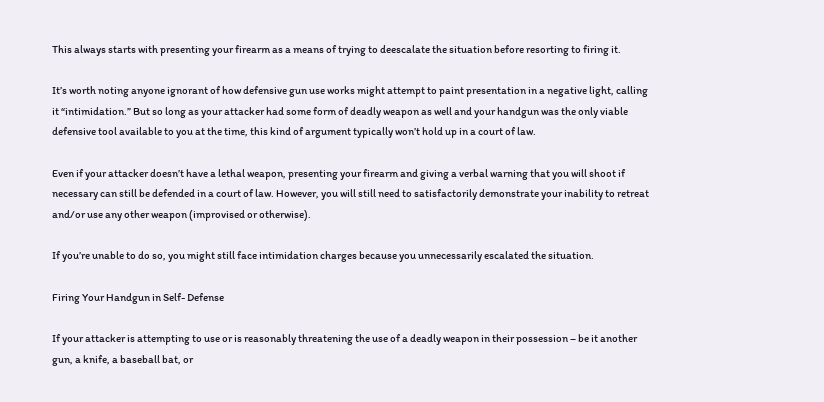This always starts with presenting your firearm as a means of trying to deescalate the situation before resorting to firing it.

It’s worth noting anyone ignorant of how defensive gun use works might attempt to paint presentation in a negative light, calling it “intimidation.” But so long as your attacker had some form of deadly weapon as well and your handgun was the only viable defensive tool available to you at the time, this kind of argument typically won’t hold up in a court of law.

Even if your attacker doesn’t have a lethal weapon, presenting your firearm and giving a verbal warning that you will shoot if necessary can still be defended in a court of law. However, you will still need to satisfactorily demonstrate your inability to retreat and/or use any other weapon (improvised or otherwise).

If you’re unable to do so, you might still face intimidation charges because you unnecessarily escalated the situation.

Firing Your Handgun in Self- Defense

If your attacker is attempting to use or is reasonably threatening the use of a deadly weapon in their possession – be it another gun, a knife, a baseball bat, or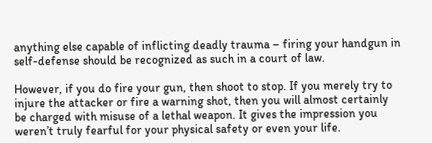anything else capable of inflicting deadly trauma – firing your handgun in self-defense should be recognized as such in a court of law.

However, if you do fire your gun, then shoot to stop. If you merely try to injure the attacker or fire a warning shot, then you will almost certainly be charged with misuse of a lethal weapon. It gives the impression you weren’t truly fearful for your physical safety or even your life.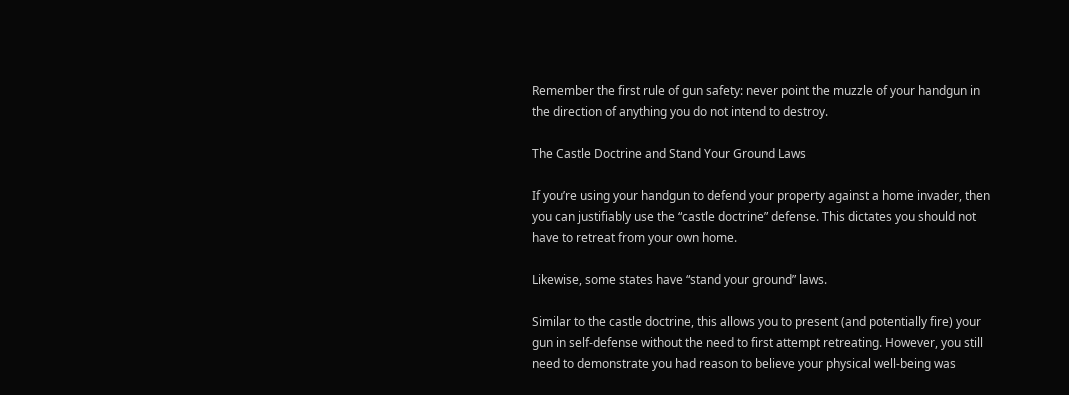Remember the first rule of gun safety: never point the muzzle of your handgun in the direction of anything you do not intend to destroy.

The Castle Doctrine and Stand Your Ground Laws

If you’re using your handgun to defend your property against a home invader, then you can justifiably use the “castle doctrine” defense. This dictates you should not have to retreat from your own home.

Likewise, some states have “stand your ground” laws.

Similar to the castle doctrine, this allows you to present (and potentially fire) your gun in self-defense without the need to first attempt retreating. However, you still need to demonstrate you had reason to believe your physical well-being was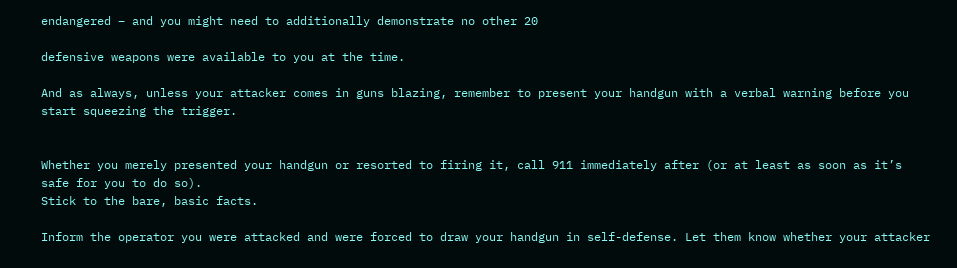endangered – and you might need to additionally demonstrate no other 20

defensive weapons were available to you at the time.

And as always, unless your attacker comes in guns blazing, remember to present your handgun with a verbal warning before you start squeezing the trigger.


Whether you merely presented your handgun or resorted to firing it, call 911 immediately after (or at least as soon as it’s safe for you to do so).
Stick to the bare, basic facts.

Inform the operator you were attacked and were forced to draw your handgun in self-defense. Let them know whether your attacker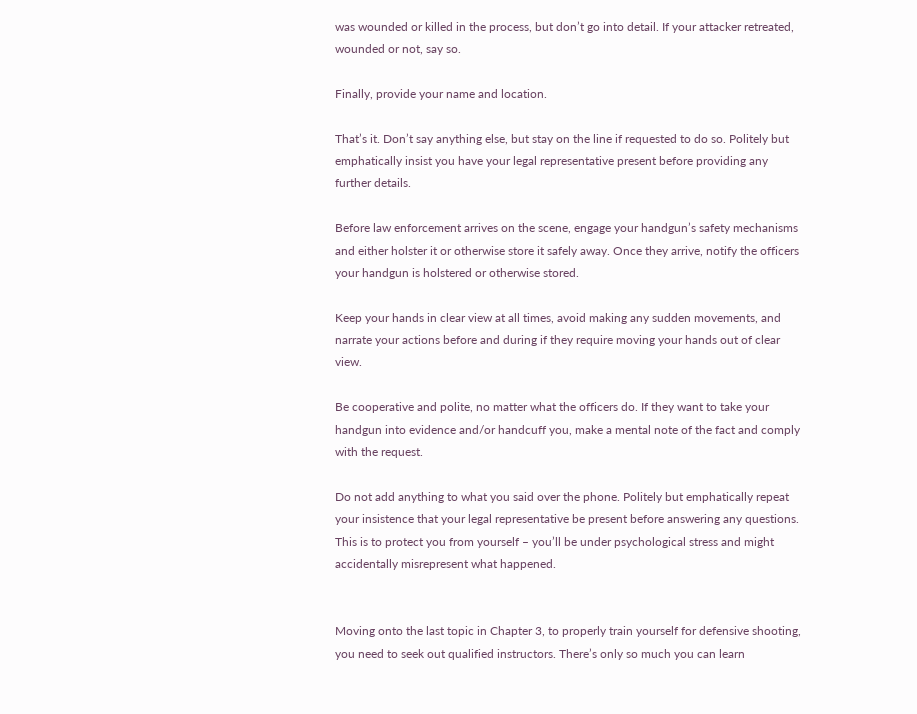was wounded or killed in the process, but don’t go into detail. If your attacker retreated, wounded or not, say so.

Finally, provide your name and location.

That’s it. Don’t say anything else, but stay on the line if requested to do so. Politely but emphatically insist you have your legal representative present before providing any further details.

Before law enforcement arrives on the scene, engage your handgun’s safety mechanisms and either holster it or otherwise store it safely away. Once they arrive, notify the officers your handgun is holstered or otherwise stored.

Keep your hands in clear view at all times, avoid making any sudden movements, and narrate your actions before and during if they require moving your hands out of clear view.

Be cooperative and polite, no matter what the officers do. If they want to take your handgun into evidence and/or handcuff you, make a mental note of the fact and comply with the request.

Do not add anything to what you said over the phone. Politely but emphatically repeat your insistence that your legal representative be present before answering any questions. This is to protect you from yourself – you’ll be under psychological stress and might accidentally misrepresent what happened.


Moving onto the last topic in Chapter 3, to properly train yourself for defensive shooting, you need to seek out qualified instructors. There’s only so much you can learn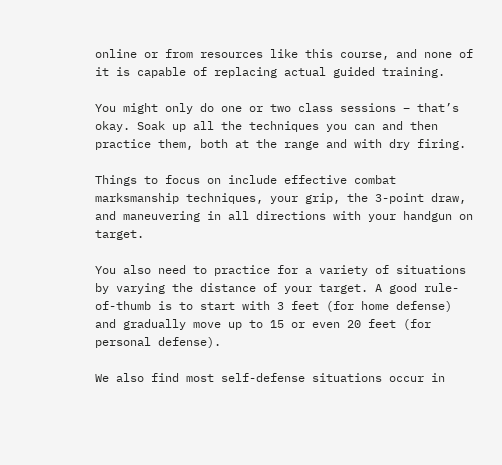online or from resources like this course, and none of it is capable of replacing actual guided training.

You might only do one or two class sessions – that’s okay. Soak up all the techniques you can and then practice them, both at the range and with dry firing.

Things to focus on include effective combat marksmanship techniques, your grip, the 3-point draw, and maneuvering in all directions with your handgun on target.

You also need to practice for a variety of situations by varying the distance of your target. A good rule-of-thumb is to start with 3 feet (for home defense) and gradually move up to 15 or even 20 feet (for personal defense).

We also find most self-defense situations occur in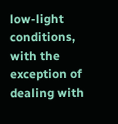low-light conditions, with the exception of dealing with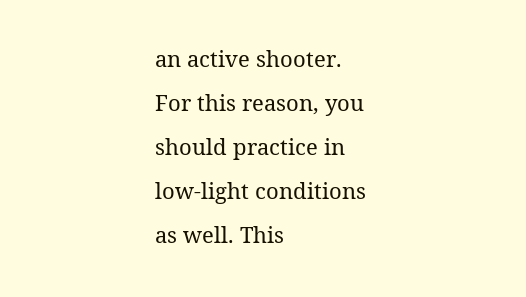an active shooter. For this reason, you should practice in low-light conditions as well. This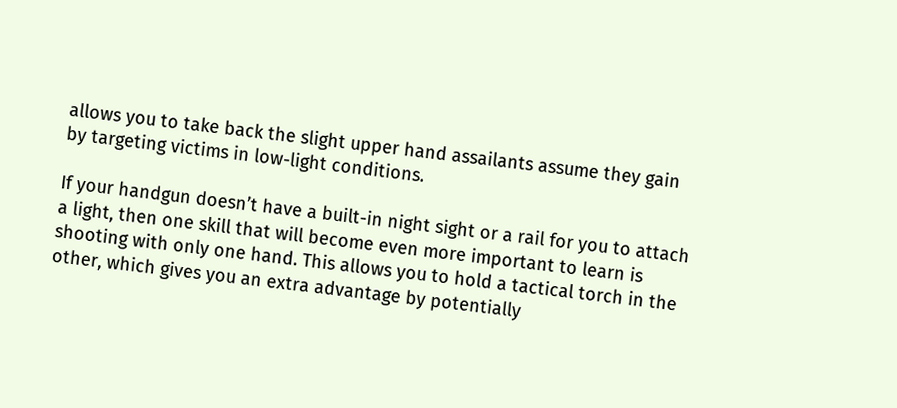allows you to take back the slight upper hand assailants assume they gain by targeting victims in low-light conditions.

If your handgun doesn’t have a built-in night sight or a rail for you to attach a light, then one skill that will become even more important to learn is shooting with only one hand. This allows you to hold a tactical torch in the other, which gives you an extra advantage by potentially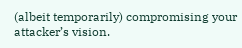(albeit temporarily) compromising your attacker’s vision.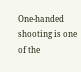One-handed shooting is one of the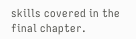skills covered in the final chapter.